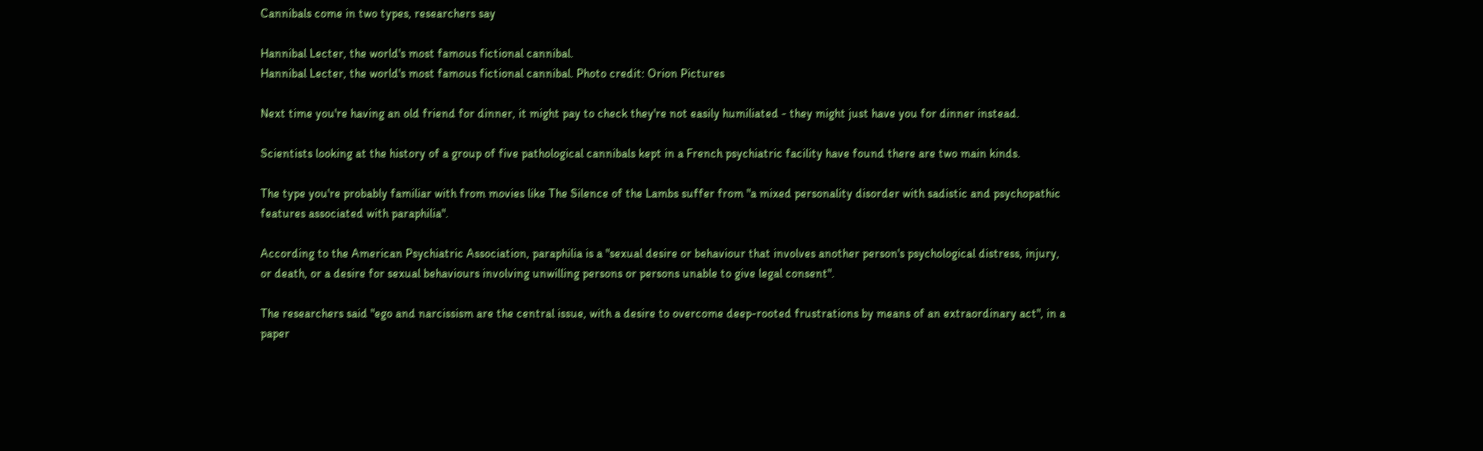Cannibals come in two types, researchers say

Hannibal Lecter, the world's most famous fictional cannibal.
Hannibal Lecter, the world's most famous fictional cannibal. Photo credit: Orion Pictures

Next time you're having an old friend for dinner, it might pay to check they're not easily humiliated - they might just have you for dinner instead.

Scientists looking at the history of a group of five pathological cannibals kept in a French psychiatric facility have found there are two main kinds.

The type you're probably familiar with from movies like The Silence of the Lambs suffer from "a mixed personality disorder with sadistic and psychopathic features associated with paraphilia".

According to the American Psychiatric Association, paraphilia is a "sexual desire or behaviour that involves another person's psychological distress, injury, or death, or a desire for sexual behaviours involving unwilling persons or persons unable to give legal consent".

The researchers said "ego and narcissism are the central issue, with a desire to overcome deep-rooted frustrations by means of an extraordinary act", in a paper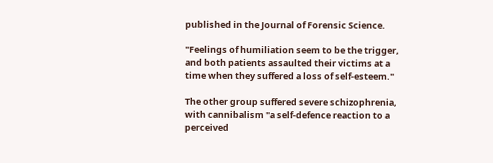published in the Journal of Forensic Science.

"Feelings of humiliation seem to be the trigger, and both patients assaulted their victims at a time when they suffered a loss of self-esteem."

The other group suffered severe schizophrenia, with cannibalism "a self-defence reaction to a perceived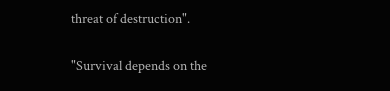threat of destruction".

"Survival depends on the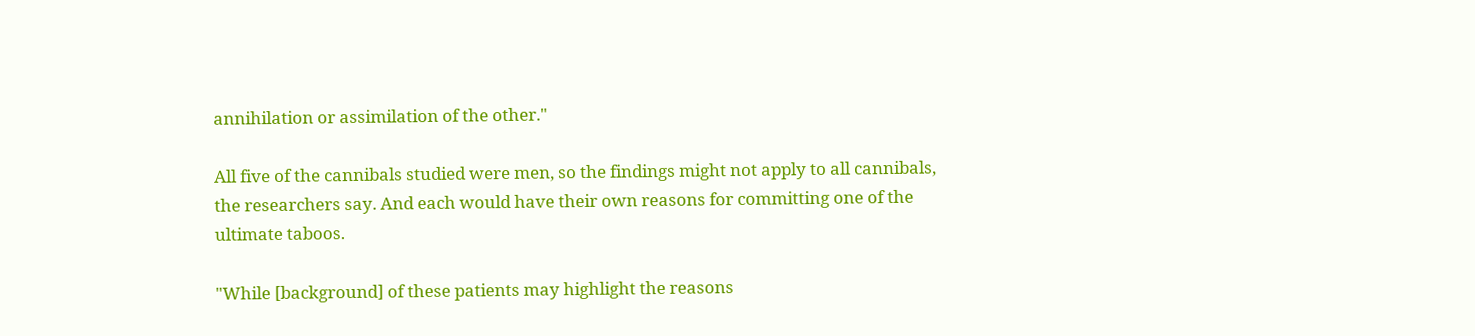annihilation or assimilation of the other."

All five of the cannibals studied were men, so the findings might not apply to all cannibals, the researchers say. And each would have their own reasons for committing one of the ultimate taboos.

"While [background] of these patients may highlight the reasons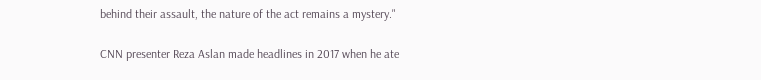behind their assault, the nature of the act remains a mystery."

CNN presenter Reza Aslan made headlines in 2017 when he ate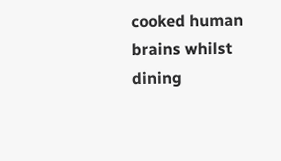cooked human brains whilst dining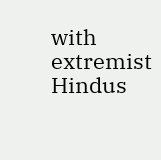with extremist Hindus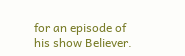for an episode of his show Believer.